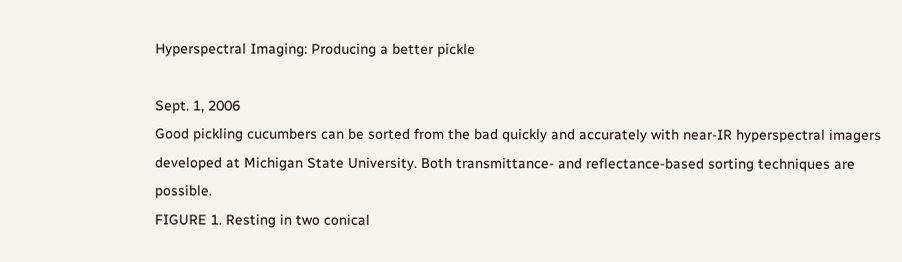Hyperspectral Imaging: Producing a better pickle

Sept. 1, 2006
Good pickling cucumbers can be sorted from the bad quickly and accurately with near-IR hyperspectral imagers developed at Michigan State University. Both transmittance- and reflectance-based sorting techniques are possible.
FIGURE 1. Resting in two conical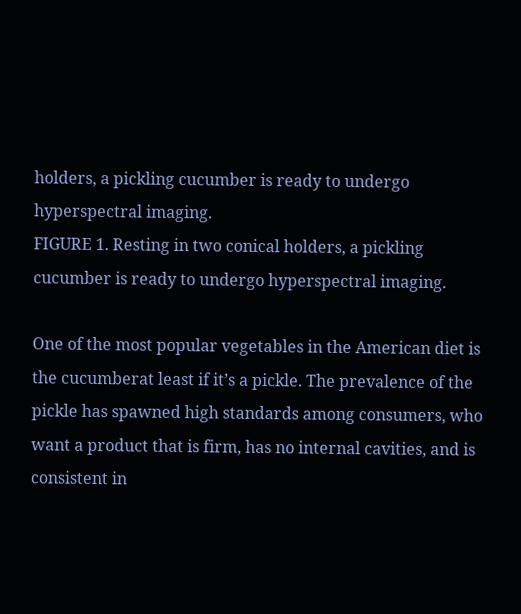holders, a pickling cucumber is ready to undergo hyperspectral imaging.
FIGURE 1. Resting in two conical holders, a pickling cucumber is ready to undergo hyperspectral imaging.

One of the most popular vegetables in the American diet is the cucumberat least if it’s a pickle. The prevalence of the pickle has spawned high standards among consumers, who want a product that is firm, has no internal cavities, and is consistent in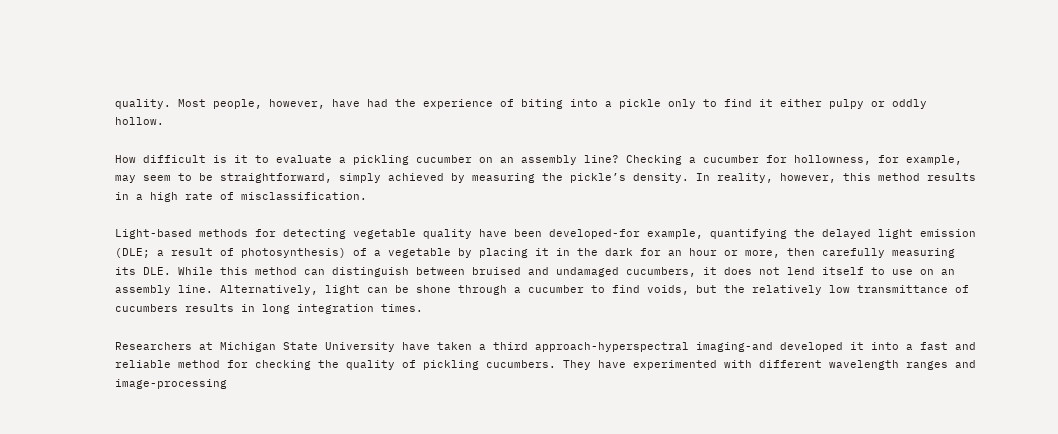quality. Most people, however, have had the experience of biting into a pickle only to find it either pulpy or oddly hollow.

How difficult is it to evaluate a pickling cucumber on an assembly line? Checking a cucumber for hollowness, for example, may seem to be straightforward, simply achieved by measuring the pickle’s density. In reality, however, this method results in a high rate of misclassification.

Light-based methods for detecting vegetable quality have been developed-for example, quantifying the delayed light emission (DLE; a result of photosynthesis) of a vegetable by placing it in the dark for an hour or more, then carefully measuring its DLE. While this method can distinguish between bruised and undamaged cucumbers, it does not lend itself to use on an assembly line. Alternatively, light can be shone through a cucumber to find voids, but the relatively low transmittance of cucumbers results in long integration times.

Researchers at Michigan State University have taken a third approach-hyperspectral imaging-and developed it into a fast and reliable method for checking the quality of pickling cucumbers. They have experimented with different wavelength ranges and image-processing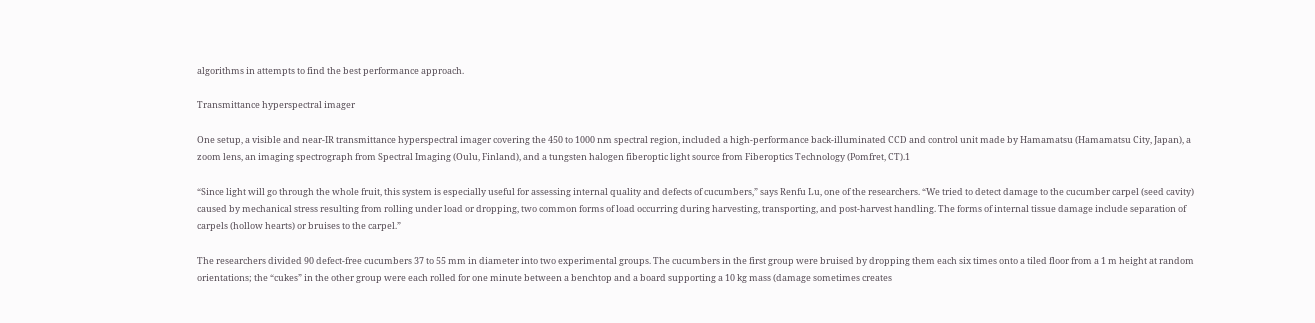algorithms in attempts to find the best performance approach.

Transmittance hyperspectral imager

One setup, a visible and near-IR transmittance hyperspectral imager covering the 450 to 1000 nm spectral region, included a high-performance back-illuminated CCD and control unit made by Hamamatsu (Hamamatsu City, Japan), a zoom lens, an imaging spectrograph from Spectral Imaging (Oulu, Finland), and a tungsten halogen fiberoptic light source from Fiberoptics Technology (Pomfret, CT).1

“Since light will go through the whole fruit, this system is especially useful for assessing internal quality and defects of cucumbers,” says Renfu Lu, one of the researchers. “We tried to detect damage to the cucumber carpel (seed cavity) caused by mechanical stress resulting from rolling under load or dropping, two common forms of load occurring during harvesting, transporting, and post-harvest handling. The forms of internal tissue damage include separation of carpels (hollow hearts) or bruises to the carpel.”

The researchers divided 90 defect-free cucumbers 37 to 55 mm in diameter into two experimental groups. The cucumbers in the first group were bruised by dropping them each six times onto a tiled floor from a 1 m height at random orientations; the “cukes” in the other group were each rolled for one minute between a benchtop and a board supporting a 10 kg mass (damage sometimes creates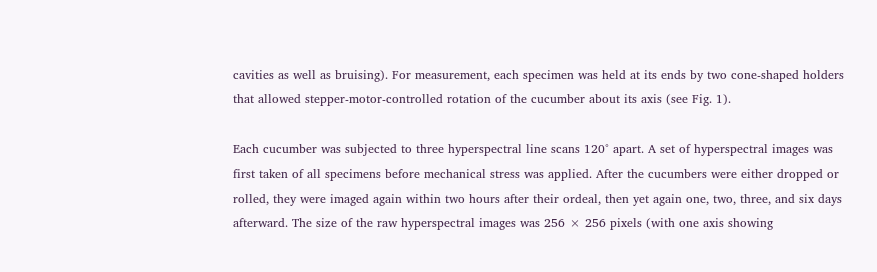cavities as well as bruising). For measurement, each specimen was held at its ends by two cone-shaped holders that allowed stepper-motor-controlled rotation of the cucumber about its axis (see Fig. 1).

Each cucumber was subjected to three hyperspectral line scans 120° apart. A set of hyperspectral images was first taken of all specimens before mechanical stress was applied. After the cucumbers were either dropped or rolled, they were imaged again within two hours after their ordeal, then yet again one, two, three, and six days afterward. The size of the raw hyperspectral images was 256 × 256 pixels (with one axis showing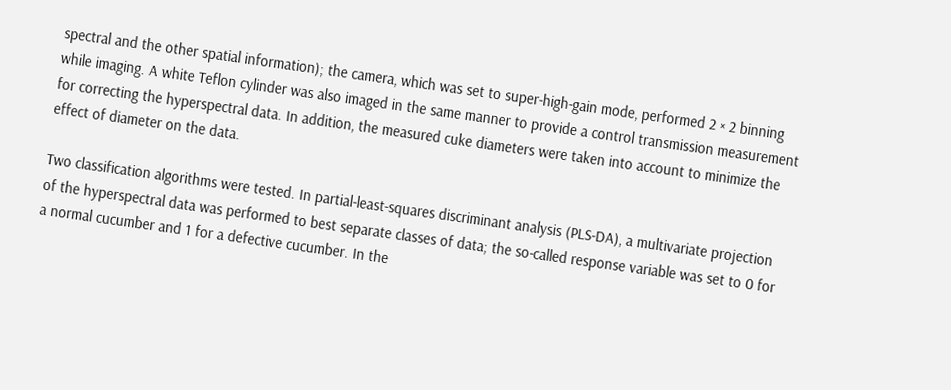spectral and the other spatial information); the camera, which was set to super-high-gain mode, performed 2 × 2 binning while imaging. A white Teflon cylinder was also imaged in the same manner to provide a control transmission measurement for correcting the hyperspectral data. In addition, the measured cuke diameters were taken into account to minimize the effect of diameter on the data.

Two classification algorithms were tested. In partial-least-squares discriminant analysis (PLS-DA), a multivariate projection of the hyperspectral data was performed to best separate classes of data; the so-called response variable was set to 0 for a normal cucumber and 1 for a defective cucumber. In the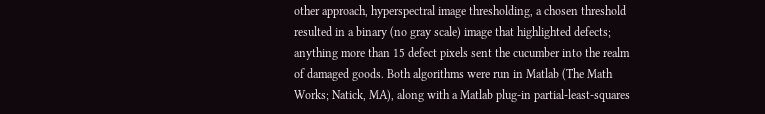other approach, hyperspectral image thresholding, a chosen threshold resulted in a binary (no gray scale) image that highlighted defects; anything more than 15 defect pixels sent the cucumber into the realm of damaged goods. Both algorithms were run in Matlab (The Math Works; Natick, MA), along with a Matlab plug-in partial-least-squares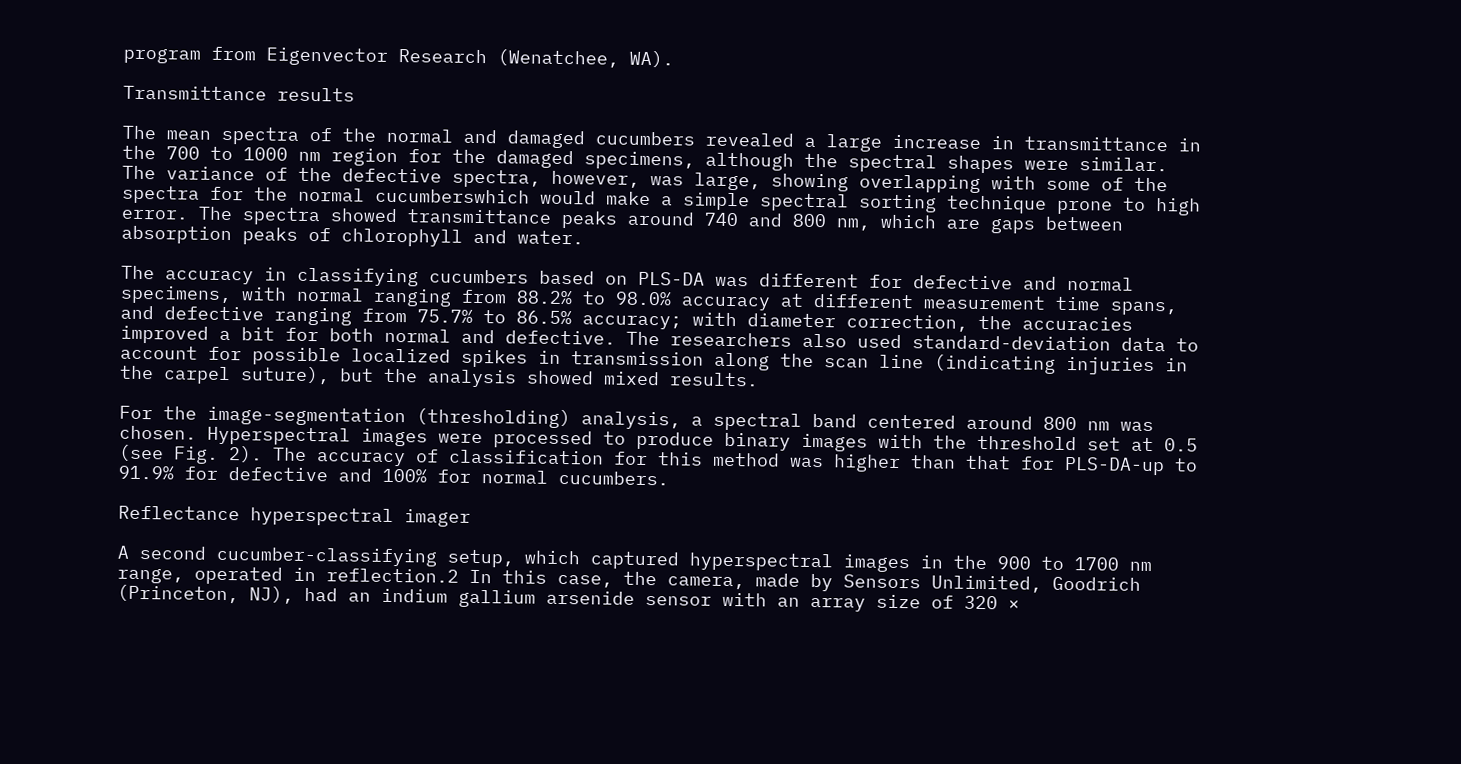program from Eigenvector Research (Wenatchee, WA).

Transmittance results

The mean spectra of the normal and damaged cucumbers revealed a large increase in transmittance in the 700 to 1000 nm region for the damaged specimens, although the spectral shapes were similar. The variance of the defective spectra, however, was large, showing overlapping with some of the spectra for the normal cucumberswhich would make a simple spectral sorting technique prone to high error. The spectra showed transmittance peaks around 740 and 800 nm, which are gaps between absorption peaks of chlorophyll and water.

The accuracy in classifying cucumbers based on PLS-DA was different for defective and normal specimens, with normal ranging from 88.2% to 98.0% accuracy at different measurement time spans, and defective ranging from 75.7% to 86.5% accuracy; with diameter correction, the accuracies improved a bit for both normal and defective. The researchers also used standard-deviation data to account for possible localized spikes in transmission along the scan line (indicating injuries in the carpel suture), but the analysis showed mixed results.

For the image-segmentation (thresholding) analysis, a spectral band centered around 800 nm was chosen. Hyperspectral images were processed to produce binary images with the threshold set at 0.5 (see Fig. 2). The accuracy of classification for this method was higher than that for PLS-DA-up to 91.9% for defective and 100% for normal cucumbers.

Reflectance hyperspectral imager

A second cucumber-classifying setup, which captured hyperspectral images in the 900 to 1700 nm range, operated in reflection.2 In this case, the camera, made by Sensors Unlimited, Goodrich (Princeton, NJ), had an indium gallium arsenide sensor with an array size of 320 ×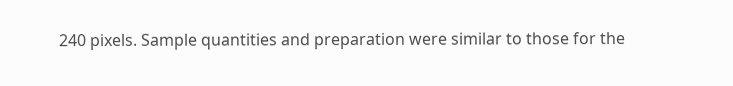240 pixels. Sample quantities and preparation were similar to those for the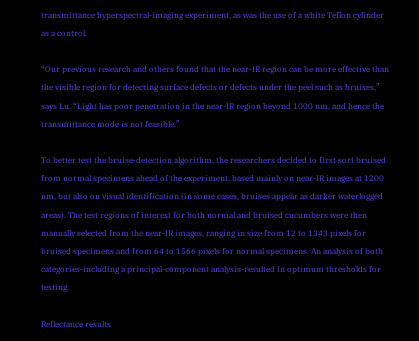transmittance hyperspectral-imaging experiment, as was the use of a white Teflon cylinder as a control.

“Our previous research and others found that the near-IR region can be more effective than the visible region for detecting surface defects or defects under the peel such as bruises,” says Lu. “Light has poor penetration in the near-IR region beyond 1000 nm, and hence the transmittance mode is not feasible.”

To better test the bruise-detection algorithm, the researchers decided to first sort bruised from normal specimens ahead of the experiment, based mainly on near-IR images at 1200 nm, but also on visual identification (in some cases, bruises appear as darker waterlogged areas). The test regions of interest for both normal and bruised cucumbers were then manually selected from the near-IR images, ranging in size from 12 to 1343 pixels for bruised specimens and from 64 to 1566 pixels for normal specimens. An analysis of both categories-including a principal-component analysis-resulted in optimum thresholds for testing.

Reflectance results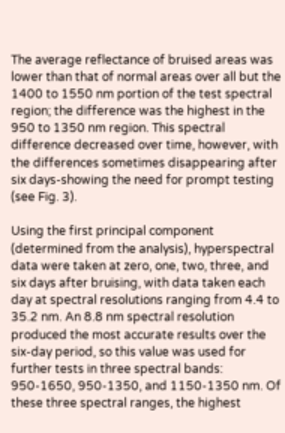The average reflectance of bruised areas was lower than that of normal areas over all but the 1400 to 1550 nm portion of the test spectral region; the difference was the highest in the 950 to 1350 nm region. This spectral difference decreased over time, however, with the differences sometimes disappearing after six days-showing the need for prompt testing (see Fig. 3).

Using the first principal component (determined from the analysis), hyperspectral data were taken at zero, one, two, three, and six days after bruising, with data taken each day at spectral resolutions ranging from 4.4 to 35.2 nm. An 8.8 nm spectral resolution produced the most accurate results over the six-day period, so this value was used for further tests in three spectral bands: 950-1650, 950-1350, and 1150-1350 nm. Of these three spectral ranges, the highest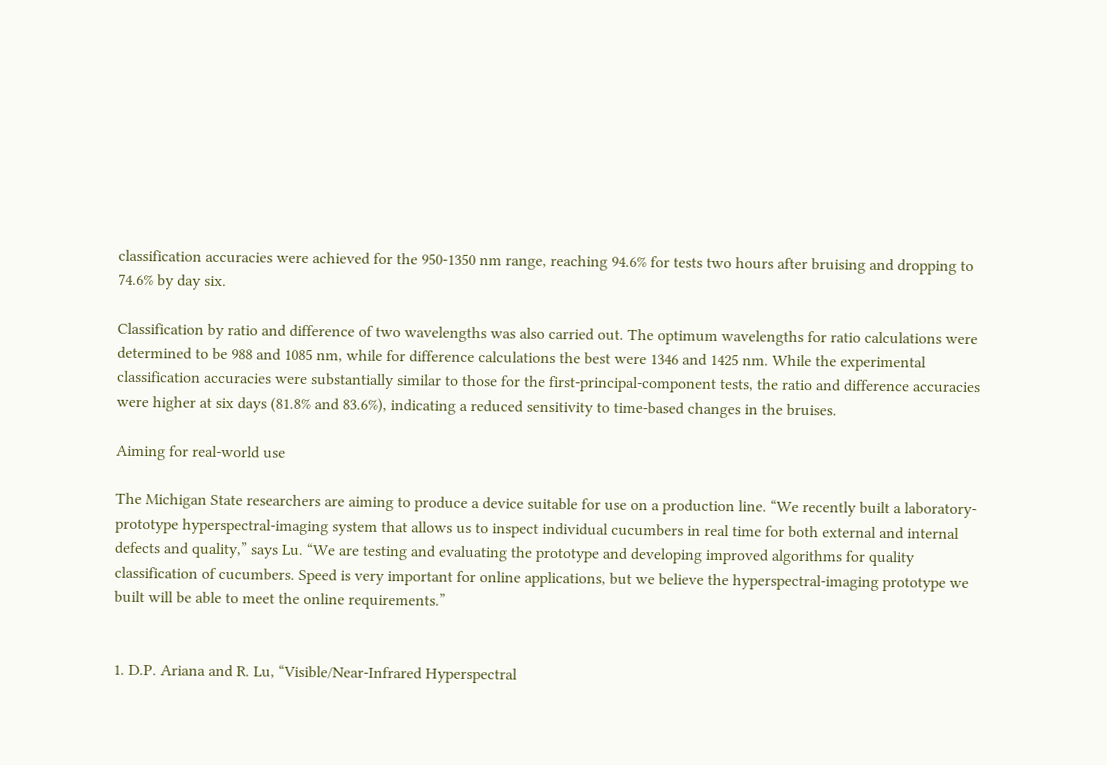classification accuracies were achieved for the 950-1350 nm range, reaching 94.6% for tests two hours after bruising and dropping to 74.6% by day six.

Classification by ratio and difference of two wavelengths was also carried out. The optimum wavelengths for ratio calculations were determined to be 988 and 1085 nm, while for difference calculations the best were 1346 and 1425 nm. While the experimental classification accuracies were substantially similar to those for the first-principal-component tests, the ratio and difference accuracies were higher at six days (81.8% and 83.6%), indicating a reduced sensitivity to time-based changes in the bruises.

Aiming for real-world use

The Michigan State researchers are aiming to produce a device suitable for use on a production line. “We recently built a laboratory-prototype hyperspectral-imaging system that allows us to inspect individual cucumbers in real time for both external and internal defects and quality,” says Lu. “We are testing and evaluating the prototype and developing improved algorithms for quality classification of cucumbers. Speed is very important for online applications, but we believe the hyperspectral-imaging prototype we built will be able to meet the online requirements.”


1. D.P. Ariana and R. Lu, “Visible/Near-Infrared Hyperspectral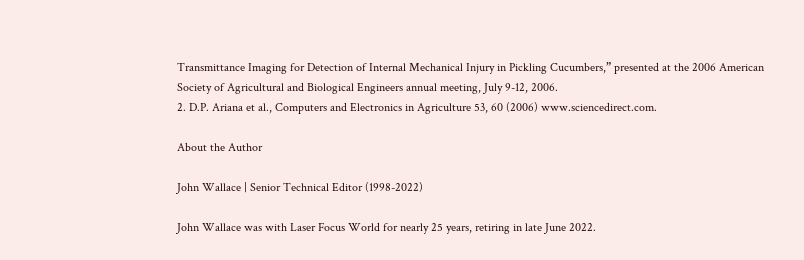Transmittance Imaging for Detection of Internal Mechanical Injury in Pickling Cucumbers,” presented at the 2006 American Society of Agricultural and Biological Engineers annual meeting, July 9-12, 2006.
2. D.P. Ariana et al., Computers and Electronics in Agriculture 53, 60 (2006) www.sciencedirect.com.

About the Author

John Wallace | Senior Technical Editor (1998-2022)

John Wallace was with Laser Focus World for nearly 25 years, retiring in late June 2022.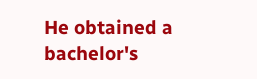He obtained a bachelor's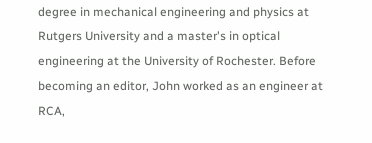degree in mechanical engineering and physics at Rutgers University and a master's in optical engineering at the University of Rochester. Before becoming an editor, John worked as an engineer at RCA,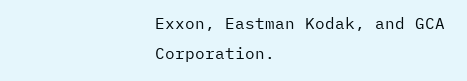Exxon, Eastman Kodak, and GCA Corporation.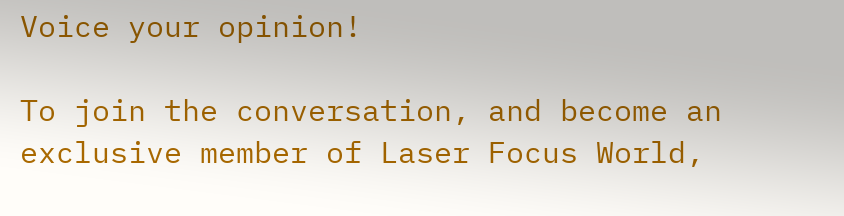Voice your opinion!

To join the conversation, and become an exclusive member of Laser Focus World,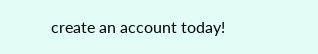create an account today!